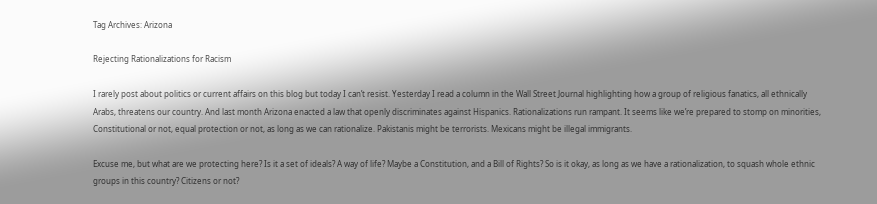Tag Archives: Arizona

Rejecting Rationalizations for Racism

I rarely post about politics or current affairs on this blog but today I can’t resist. Yesterday I read a column in the Wall Street Journal highlighting how a group of religious fanatics, all ethnically Arabs, threatens our country. And last month Arizona enacted a law that openly discriminates against Hispanics. Rationalizations run rampant. It seems like we’re prepared to stomp on minorities, Constitutional or not, equal protection or not, as long as we can rationalize. Pakistanis might be terrorists. Mexicans might be illegal immigrants.

Excuse me, but what are we protecting here? Is it a set of ideals? A way of life? Maybe a Constitution, and a Bill of Rights? So is it okay, as long as we have a rationalization, to squash whole ethnic groups in this country? Citizens or not?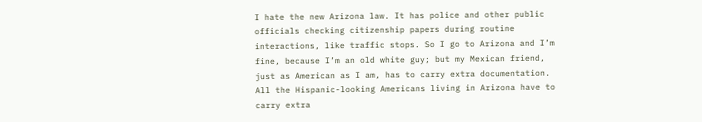I hate the new Arizona law. It has police and other public officials checking citizenship papers during routine interactions, like traffic stops. So I go to Arizona and I’m fine, because I’m an old white guy; but my Mexican friend, just as American as I am, has to carry extra documentation. All the Hispanic-looking Americans living in Arizona have to carry extra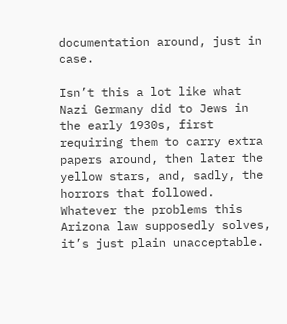documentation around, just in case.

Isn’t this a lot like what Nazi Germany did to Jews in the early 1930s, first requiring them to carry extra papers around, then later the yellow stars, and, sadly, the horrors that followed. Whatever the problems this Arizona law supposedly solves, it’s just plain unacceptable.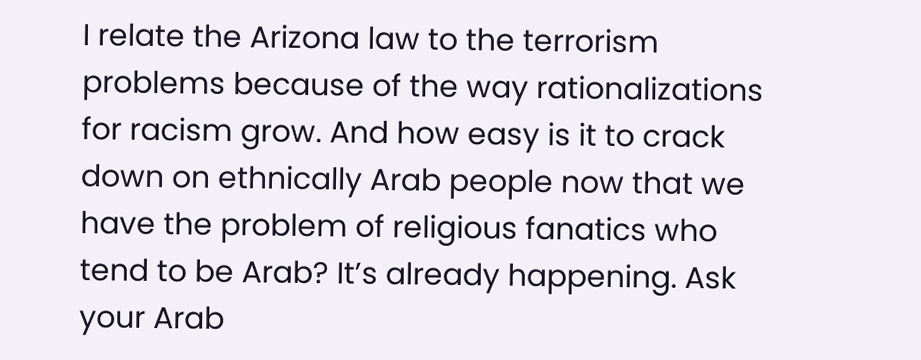I relate the Arizona law to the terrorism problems because of the way rationalizations for racism grow. And how easy is it to crack down on ethnically Arab people now that we have the problem of religious fanatics who tend to be Arab? It’s already happening. Ask your Arab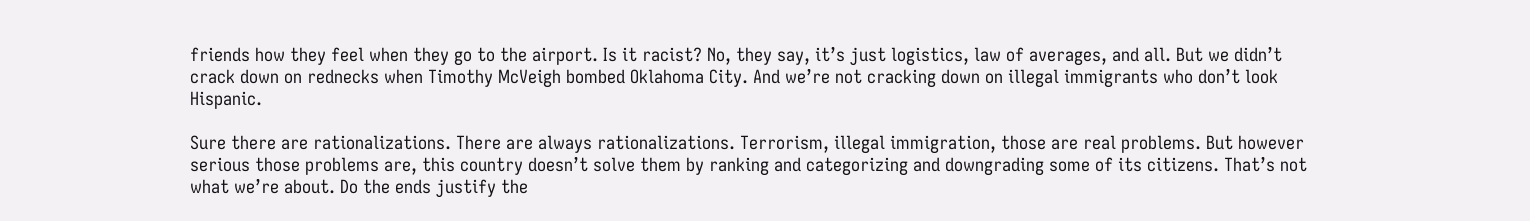friends how they feel when they go to the airport. Is it racist? No, they say, it’s just logistics, law of averages, and all. But we didn’t crack down on rednecks when Timothy McVeigh bombed Oklahoma City. And we’re not cracking down on illegal immigrants who don’t look Hispanic.

Sure there are rationalizations. There are always rationalizations. Terrorism, illegal immigration, those are real problems. But however serious those problems are, this country doesn’t solve them by ranking and categorizing and downgrading some of its citizens. That’s not what we’re about. Do the ends justify the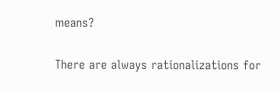means?

There are always rationalizations for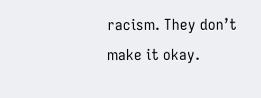racism. They don’t make it okay.